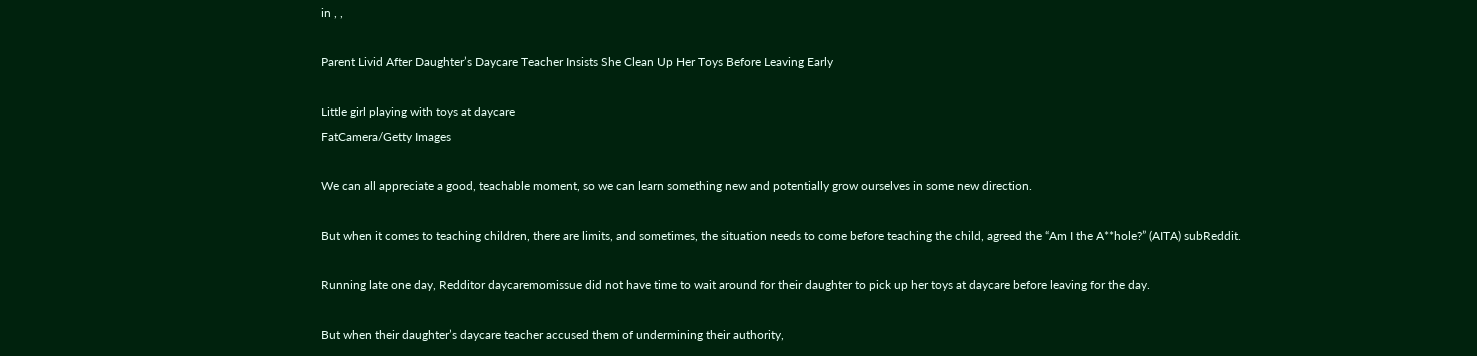in , ,

Parent Livid After Daughter’s Daycare Teacher Insists She Clean Up Her Toys Before Leaving Early

Little girl playing with toys at daycare
FatCamera/Getty Images

We can all appreciate a good, teachable moment, so we can learn something new and potentially grow ourselves in some new direction.

But when it comes to teaching children, there are limits, and sometimes, the situation needs to come before teaching the child, agreed the “Am I the A**hole?” (AITA) subReddit.

Running late one day, Redditor daycaremomissue did not have time to wait around for their daughter to pick up her toys at daycare before leaving for the day.

But when their daughter’s daycare teacher accused them of undermining their authority,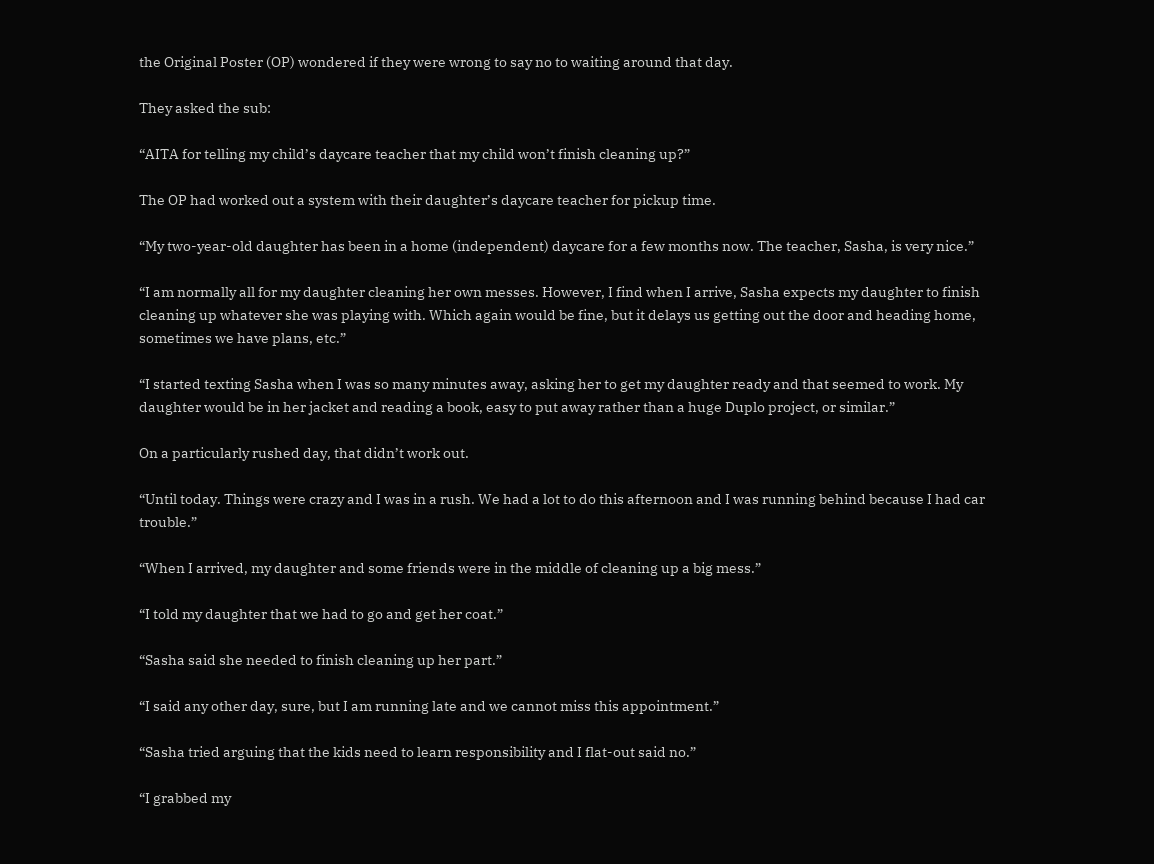the Original Poster (OP) wondered if they were wrong to say no to waiting around that day.

They asked the sub:

“AITA for telling my child’s daycare teacher that my child won’t finish cleaning up?”

The OP had worked out a system with their daughter’s daycare teacher for pickup time.

“My two-year-old daughter has been in a home (independent) daycare for a few months now. The teacher, Sasha, is very nice.”

“I am normally all for my daughter cleaning her own messes. However, I find when I arrive, Sasha expects my daughter to finish cleaning up whatever she was playing with. Which again would be fine, but it delays us getting out the door and heading home, sometimes we have plans, etc.”

“I started texting Sasha when I was so many minutes away, asking her to get my daughter ready and that seemed to work. My daughter would be in her jacket and reading a book, easy to put away rather than a huge Duplo project, or similar.”

On a particularly rushed day, that didn’t work out.

“Until today. Things were crazy and I was in a rush. We had a lot to do this afternoon and I was running behind because I had car trouble.”

“When I arrived, my daughter and some friends were in the middle of cleaning up a big mess.”

“I told my daughter that we had to go and get her coat.”

“Sasha said she needed to finish cleaning up her part.”

“I said any other day, sure, but I am running late and we cannot miss this appointment.”

“Sasha tried arguing that the kids need to learn responsibility and I flat-out said no.”

“I grabbed my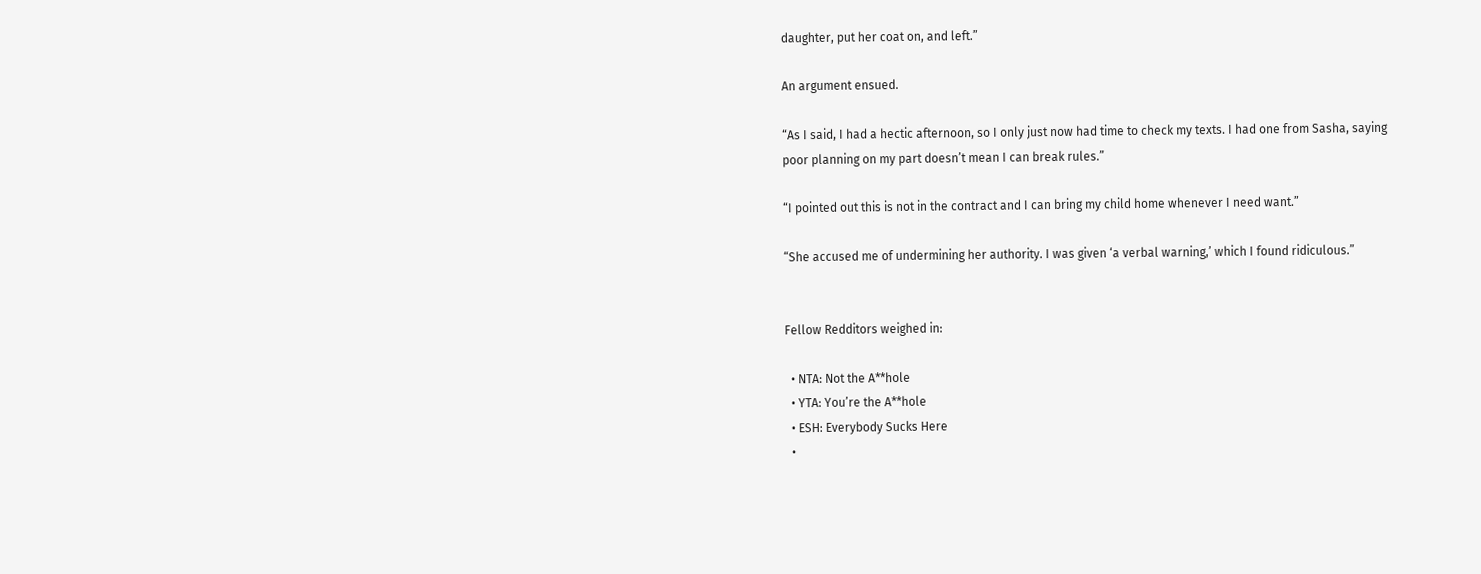daughter, put her coat on, and left.”

An argument ensued.

“As I said, I had a hectic afternoon, so I only just now had time to check my texts. I had one from Sasha, saying poor planning on my part doesn’t mean I can break rules.”

“I pointed out this is not in the contract and I can bring my child home whenever I need want.”

“She accused me of undermining her authority. I was given ‘a verbal warning,’ which I found ridiculous.”


Fellow Redditors weighed in:

  • NTA: Not the A**hole
  • YTA: You’re the A**hole
  • ESH: Everybody Sucks Here
  •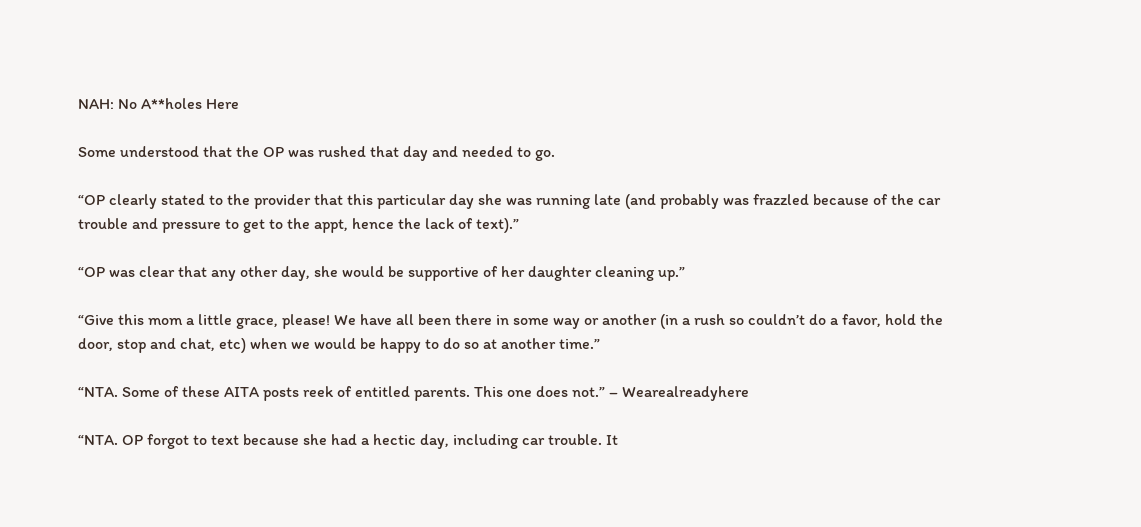NAH: No A**holes Here

Some understood that the OP was rushed that day and needed to go.

“OP clearly stated to the provider that this particular day she was running late (and probably was frazzled because of the car trouble and pressure to get to the appt, hence the lack of text).”

“OP was clear that any other day, she would be supportive of her daughter cleaning up.”

“Give this mom a little grace, please! We have all been there in some way or another (in a rush so couldn’t do a favor, hold the door, stop and chat, etc) when we would be happy to do so at another time.”

“NTA. Some of these AITA posts reek of entitled parents. This one does not.” – Wearealreadyhere

“NTA. OP forgot to text because she had a hectic day, including car trouble. It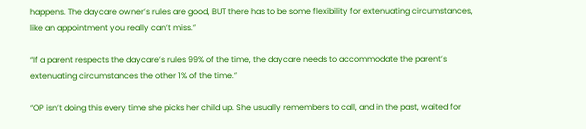happens. The daycare owner’s rules are good, BUT there has to be some flexibility for extenuating circumstances, like an appointment you really can’t miss.”

“If a parent respects the daycare’s rules 99% of the time, the daycare needs to accommodate the parent’s extenuating circumstances the other 1% of the time.”

“OP isn’t doing this every time she picks her child up. She usually remembers to call, and in the past, waited for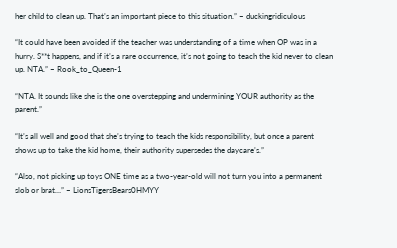her child to clean up. That’s an important piece to this situation.” – duckingridiculous

“It could have been avoided if the teacher was understanding of a time when OP was in a hurry. S**t happens, and if it’s a rare occurrence, it’s not going to teach the kid never to clean up. NTA.” – Rook_to_Queen-1

“NTA. It sounds like she is the one overstepping and undermining YOUR authority as the parent.”

“It’s all well and good that she’s trying to teach the kids responsibility, but once a parent shows up to take the kid home, their authority supersedes the daycare’s.”

“Also, not picking up toys ONE time as a two-year-old will not turn you into a permanent slob or brat…” – LionsTigersBears0HMYY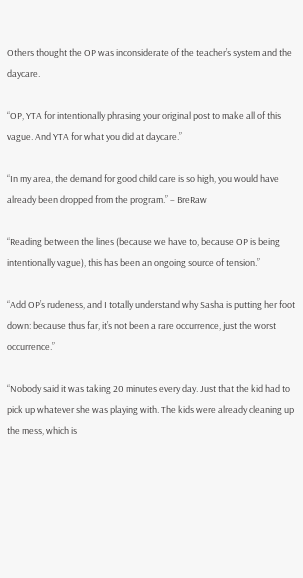Others thought the OP was inconsiderate of the teacher’s system and the daycare.

“OP, YTA for intentionally phrasing your original post to make all of this vague. And YTA for what you did at daycare.”

“In my area, the demand for good child care is so high, you would have already been dropped from the program.” – BreRaw

“Reading between the lines (because we have to, because OP is being intentionally vague), this has been an ongoing source of tension.”

“Add OP’s rudeness, and I totally understand why Sasha is putting her foot down: because thus far, it’s not been a rare occurrence, just the worst occurrence.”

“Nobody said it was taking 20 minutes every day. Just that the kid had to pick up whatever she was playing with. The kids were already cleaning up the mess, which is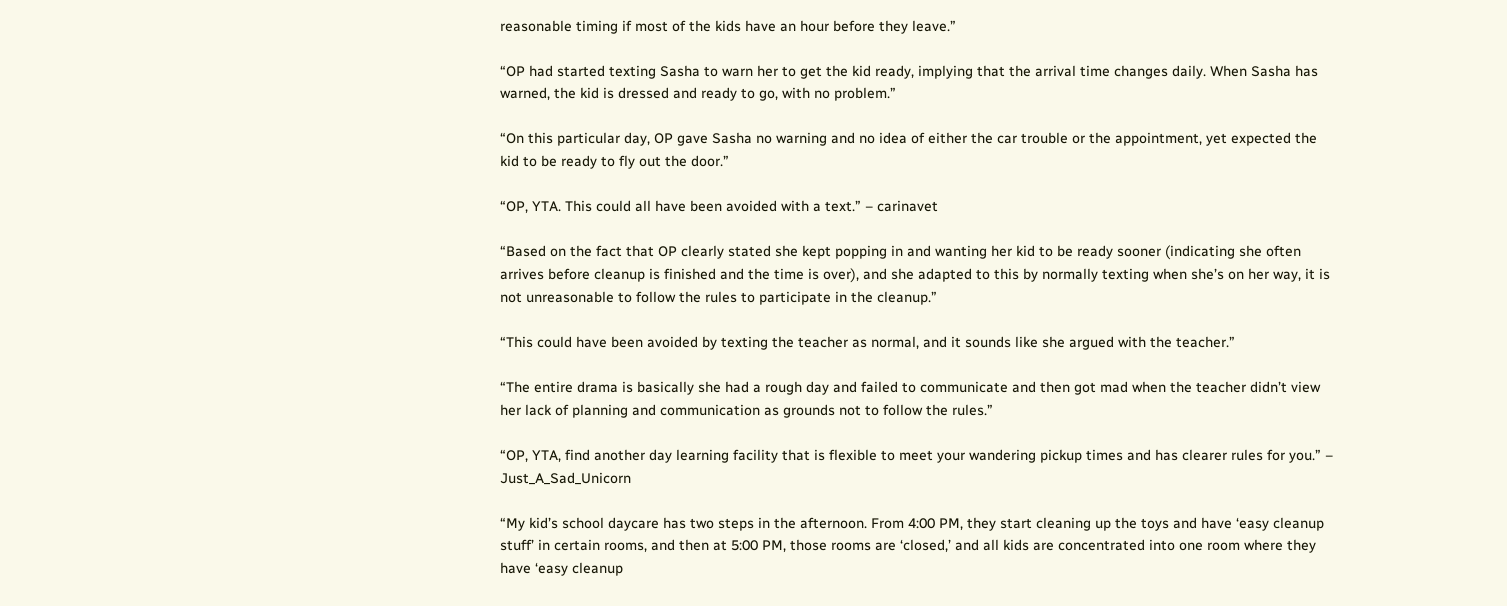reasonable timing if most of the kids have an hour before they leave.”

“OP had started texting Sasha to warn her to get the kid ready, implying that the arrival time changes daily. When Sasha has warned, the kid is dressed and ready to go, with no problem.”

“On this particular day, OP gave Sasha no warning and no idea of either the car trouble or the appointment, yet expected the kid to be ready to fly out the door.”

“OP, YTA. This could all have been avoided with a text.” – carinavet

“Based on the fact that OP clearly stated she kept popping in and wanting her kid to be ready sooner (indicating she often arrives before cleanup is finished and the time is over), and she adapted to this by normally texting when she’s on her way, it is not unreasonable to follow the rules to participate in the cleanup.”

“This could have been avoided by texting the teacher as normal, and it sounds like she argued with the teacher.”

“The entire drama is basically she had a rough day and failed to communicate and then got mad when the teacher didn’t view her lack of planning and communication as grounds not to follow the rules.”

“OP, YTA, find another day learning facility that is flexible to meet your wandering pickup times and has clearer rules for you.” – Just_A_Sad_Unicorn

“My kid’s school daycare has two steps in the afternoon. From 4:00 PM, they start cleaning up the toys and have ‘easy cleanup stuff’ in certain rooms, and then at 5:00 PM, those rooms are ‘closed,’ and all kids are concentrated into one room where they have ‘easy cleanup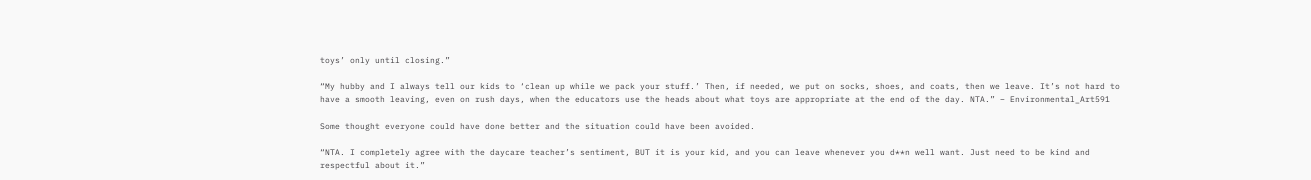toys’ only until closing.”

“My hubby and I always tell our kids to ‘clean up while we pack your stuff.’ Then, if needed, we put on socks, shoes, and coats, then we leave. It’s not hard to have a smooth leaving, even on rush days, when the educators use the heads about what toys are appropriate at the end of the day. NTA.” – Environmental_Art591

Some thought everyone could have done better and the situation could have been avoided.

“NTA. I completely agree with the daycare teacher’s sentiment, BUT it is your kid, and you can leave whenever you d**n well want. Just need to be kind and respectful about it.”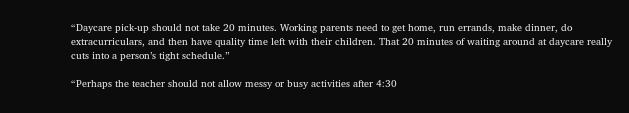“Daycare pick-up should not take 20 minutes. Working parents need to get home, run errands, make dinner, do extracurriculars, and then have quality time left with their children. That 20 minutes of waiting around at daycare really cuts into a person’s tight schedule.”

“Perhaps the teacher should not allow messy or busy activities after 4:30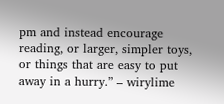pm and instead encourage reading, or larger, simpler toys, or things that are easy to put away in a hurry.” – wirylime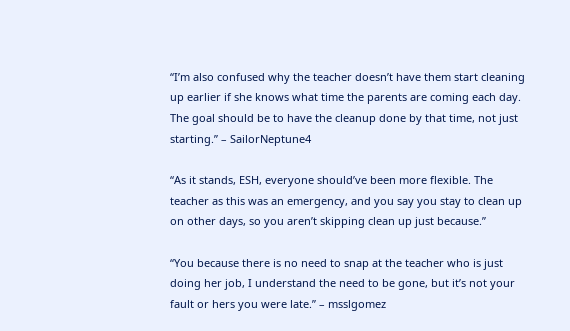“I’m also confused why the teacher doesn’t have them start cleaning up earlier if she knows what time the parents are coming each day. The goal should be to have the cleanup done by that time, not just starting.” – SailorNeptune4

“As it stands, ESH, everyone should’ve been more flexible. The teacher as this was an emergency, and you say you stay to clean up on other days, so you aren’t skipping clean up just because.”

“You because there is no need to snap at the teacher who is just doing her job, I understand the need to be gone, but it’s not your fault or hers you were late.” – msslgomez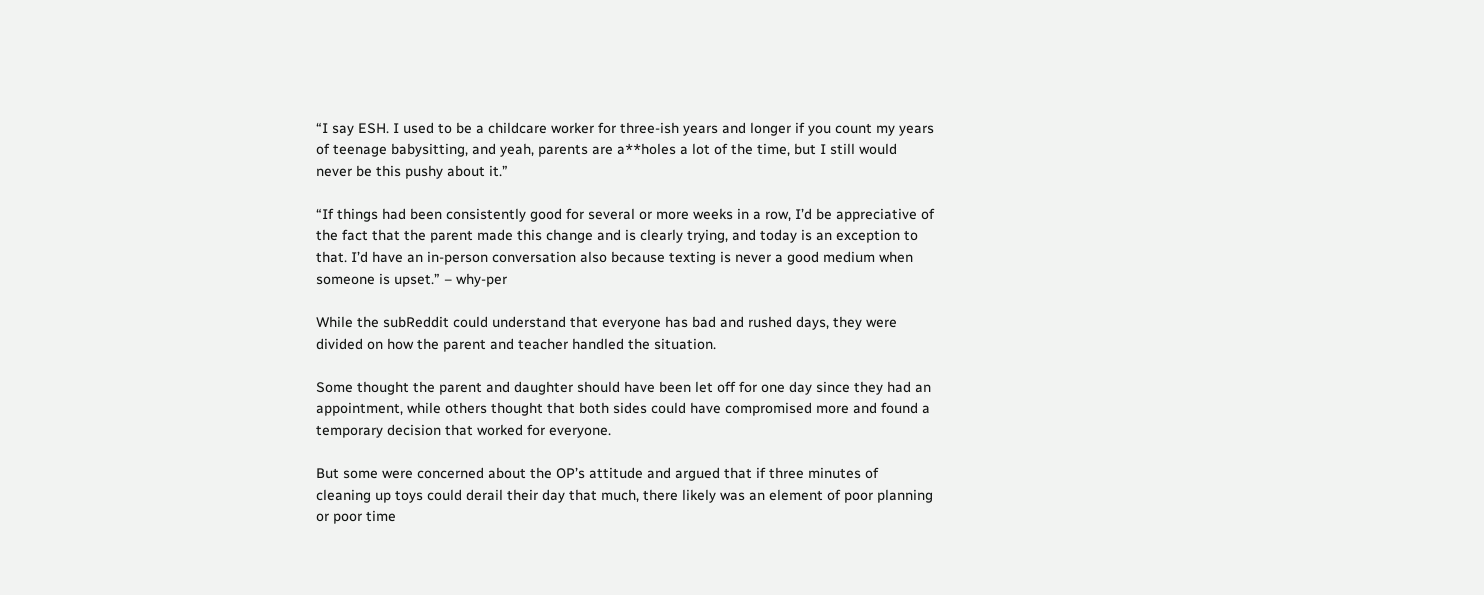“I say ESH. I used to be a childcare worker for three-ish years and longer if you count my years of teenage babysitting, and yeah, parents are a**holes a lot of the time, but I still would never be this pushy about it.”

“If things had been consistently good for several or more weeks in a row, I’d be appreciative of the fact that the parent made this change and is clearly trying, and today is an exception to that. I’d have an in-person conversation also because texting is never a good medium when someone is upset.” – why-per

While the subReddit could understand that everyone has bad and rushed days, they were divided on how the parent and teacher handled the situation.

Some thought the parent and daughter should have been let off for one day since they had an appointment, while others thought that both sides could have compromised more and found a temporary decision that worked for everyone.

But some were concerned about the OP’s attitude and argued that if three minutes of cleaning up toys could derail their day that much, there likely was an element of poor planning or poor time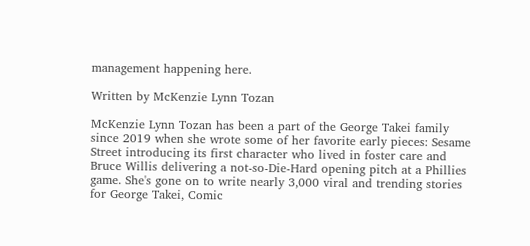management happening here.

Written by McKenzie Lynn Tozan

McKenzie Lynn Tozan has been a part of the George Takei family since 2019 when she wrote some of her favorite early pieces: Sesame Street introducing its first character who lived in foster care and Bruce Willis delivering a not-so-Die-Hard opening pitch at a Phillies game. She's gone on to write nearly 3,000 viral and trending stories for George Takei, Comic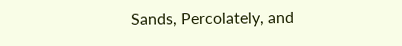Sands, Percolately, and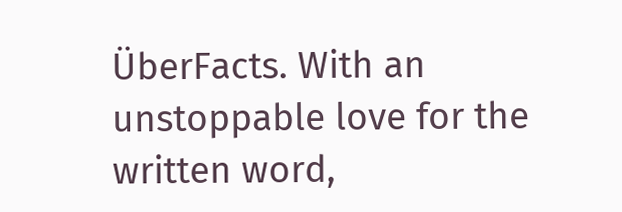ÜberFacts. With an unstoppable love for the written word,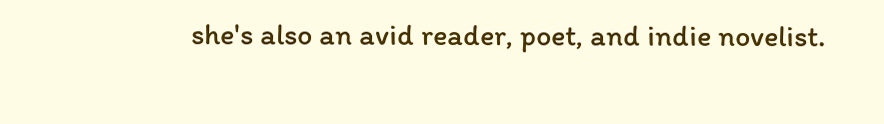she's also an avid reader, poet, and indie novelist.